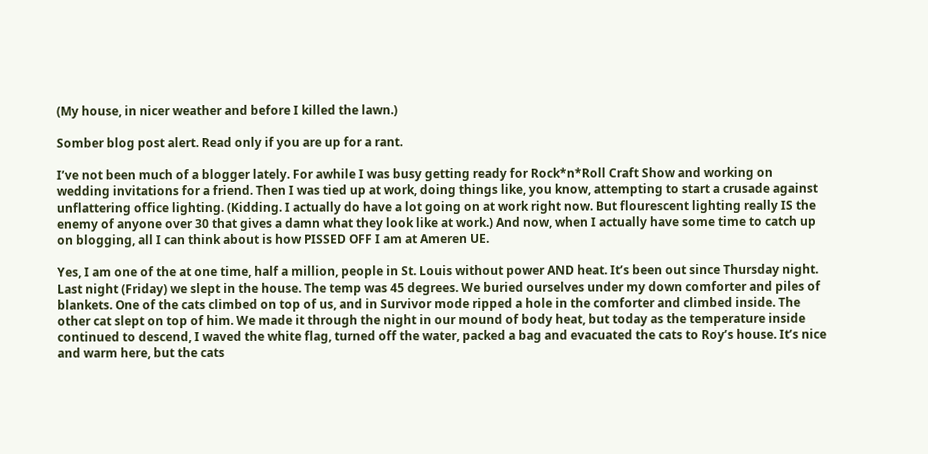(My house, in nicer weather and before I killed the lawn.)

Somber blog post alert. Read only if you are up for a rant.

I’ve not been much of a blogger lately. For awhile I was busy getting ready for Rock*n*Roll Craft Show and working on wedding invitations for a friend. Then I was tied up at work, doing things like, you know, attempting to start a crusade against unflattering office lighting. (Kidding. I actually do have a lot going on at work right now. But flourescent lighting really IS the enemy of anyone over 30 that gives a damn what they look like at work.) And now, when I actually have some time to catch up on blogging, all I can think about is how PISSED OFF I am at Ameren UE.

Yes, I am one of the at one time, half a million, people in St. Louis without power AND heat. It’s been out since Thursday night. Last night (Friday) we slept in the house. The temp was 45 degrees. We buried ourselves under my down comforter and piles of blankets. One of the cats climbed on top of us, and in Survivor mode ripped a hole in the comforter and climbed inside. The other cat slept on top of him. We made it through the night in our mound of body heat, but today as the temperature inside continued to descend, I waved the white flag, turned off the water, packed a bag and evacuated the cats to Roy’s house. It’s nice and warm here, but the cats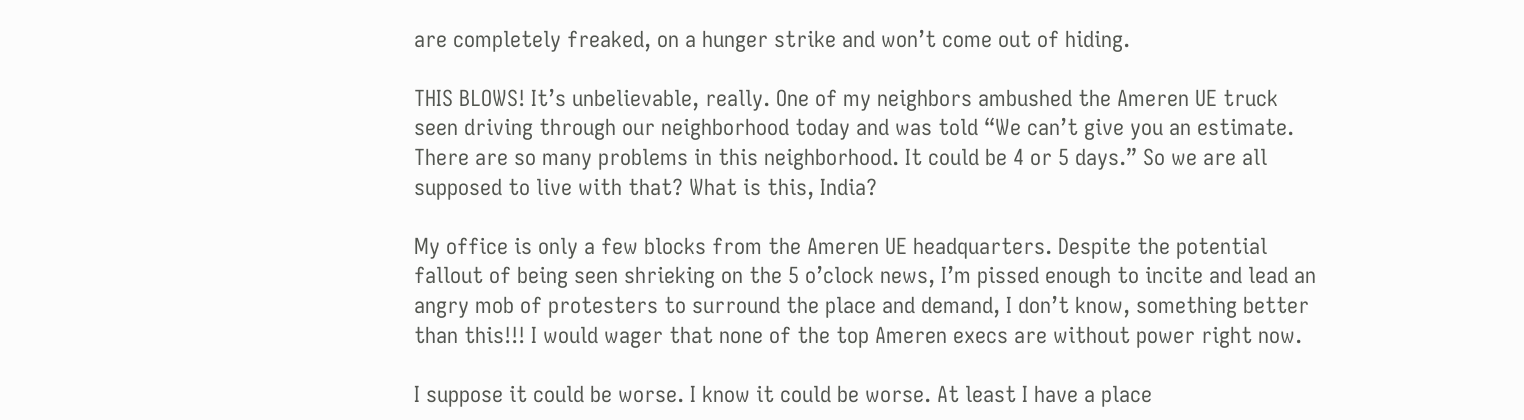are completely freaked, on a hunger strike and won’t come out of hiding.

THIS BLOWS! It’s unbelievable, really. One of my neighbors ambushed the Ameren UE truck seen driving through our neighborhood today and was told “We can’t give you an estimate. There are so many problems in this neighborhood. It could be 4 or 5 days.” So we are all supposed to live with that? What is this, India?

My office is only a few blocks from the Ameren UE headquarters. Despite the potential fallout of being seen shrieking on the 5 o’clock news, I’m pissed enough to incite and lead an angry mob of protesters to surround the place and demand, I don’t know, something better than this!!! I would wager that none of the top Ameren execs are without power right now.

I suppose it could be worse. I know it could be worse. At least I have a place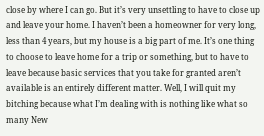close by where I can go. But it’s very unsettling to have to close up and leave your home. I haven’t been a homeowner for very long, less than 4 years, but my house is a big part of me. It’s one thing to choose to leave home for a trip or something, but to have to leave because basic services that you take for granted aren’t available is an entirely different matter. Well, I will quit my bitching because what I’m dealing with is nothing like what so many New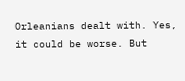Orleanians dealt with. Yes, it could be worse. But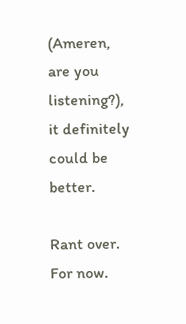(Ameren, are you listening?), it definitely could be better.

Rant over. For now.